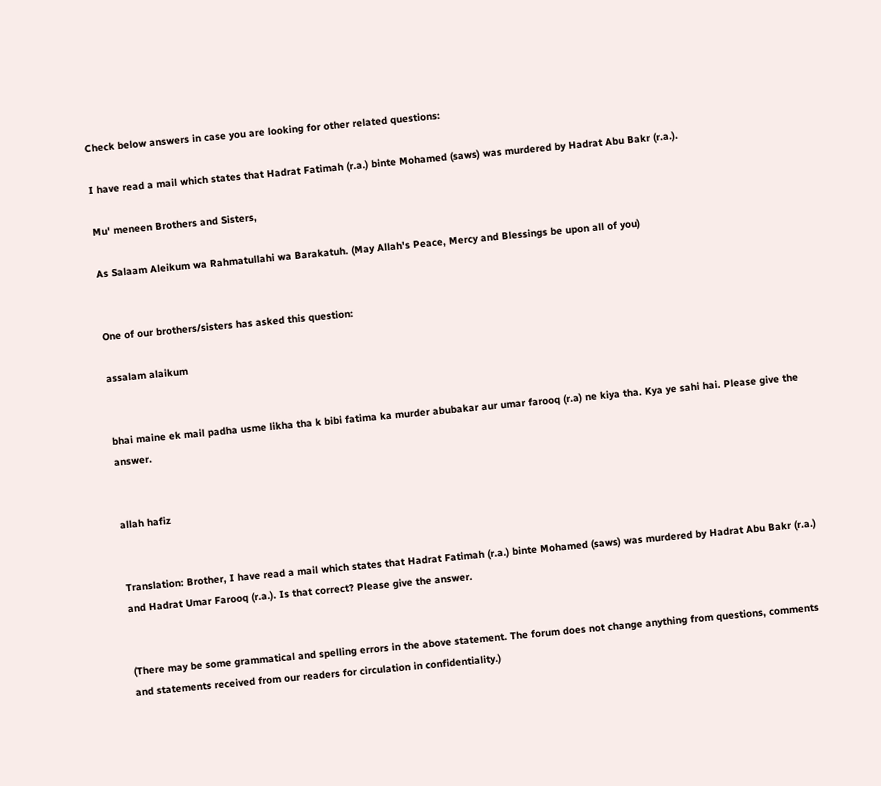Check below answers in case you are looking for other related questions:

I have read a mail which states that Hadrat Fatimah (r.a.) binte Mohamed (saws) was murdered by Hadrat Abu Bakr (r.a.).

Mu' meneen Brothers and Sisters,

As Salaam Aleikum wa Rahmatullahi wa Barakatuh. (May Allah's Peace, Mercy and Blessings be upon all of you)


One of our brothers/sisters has asked this question:

assalam alaikum


bhai maine ek mail padha usme likha tha k bibi fatima ka murder abubakar aur umar farooq (r.a) ne kiya tha. Kya ye sahi hai. Please give the answer.


allah hafiz


Translation: Brother, I have read a mail which states that Hadrat Fatimah (r.a.) binte Mohamed (saws) was murdered by Hadrat Abu Bakr (r.a.) and Hadrat Umar Farooq (r.a.). Is that correct? Please give the answer.


(There may be some grammatical and spelling errors in the above statement. The forum does not change anything from questions, comments and statements received from our readers for circulation in confidentiality.)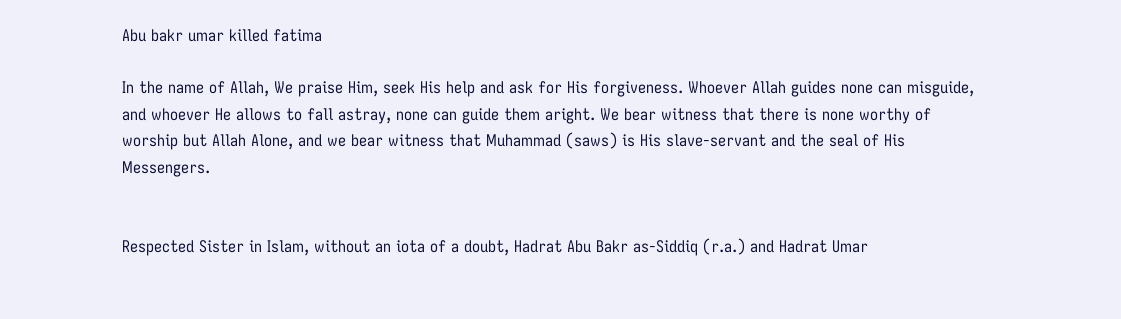Abu bakr umar killed fatima

In the name of Allah, We praise Him, seek His help and ask for His forgiveness. Whoever Allah guides none can misguide, and whoever He allows to fall astray, none can guide them aright. We bear witness that there is none worthy of worship but Allah Alone, and we bear witness that Muhammad (saws) is His slave-servant and the seal of His Messengers.


Respected Sister in Islam, without an iota of a doubt, Hadrat Abu Bakr as-Siddiq (r.a.) and Hadrat Umar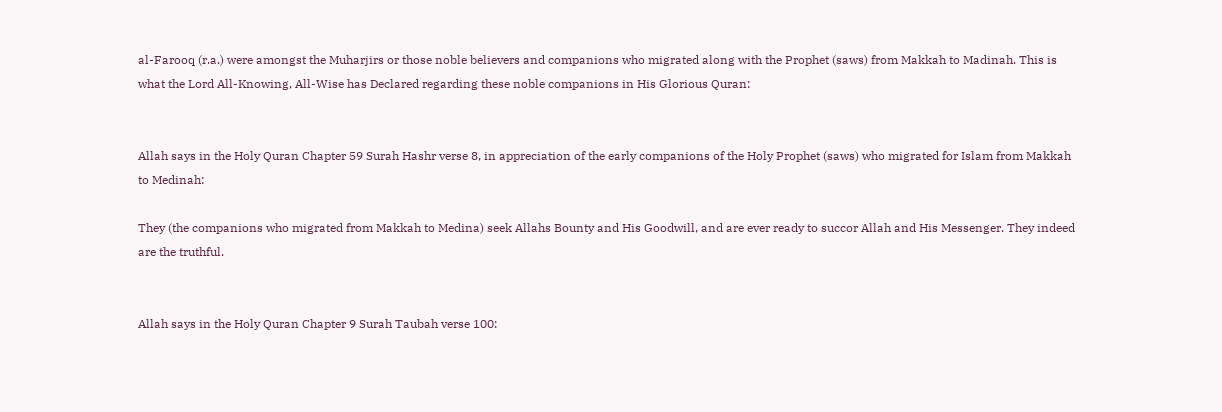al-Farooq (r.a.) were amongst the Muharjirs or those noble believers and companions who migrated along with the Prophet (saws) from Makkah to Madinah. This is what the Lord All-Knowing, All-Wise has Declared regarding these noble companions in His Glorious Quran:


Allah says in the Holy Quran Chapter 59 Surah Hashr verse 8, in appreciation of the early companions of the Holy Prophet (saws) who migrated for Islam from Makkah to Medinah:

They (the companions who migrated from Makkah to Medina) seek Allahs Bounty and His Goodwill, and are ever ready to succor Allah and His Messenger. They indeed are the truthful.


Allah says in the Holy Quran Chapter 9 Surah Taubah verse 100: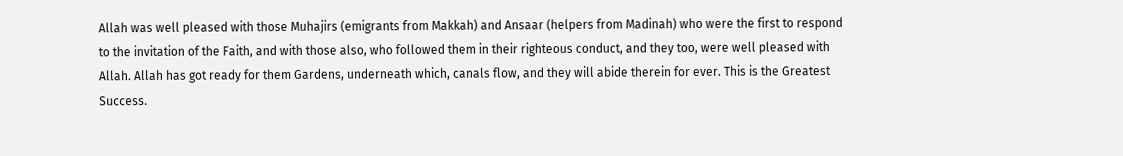Allah was well pleased with those Muhajirs (emigrants from Makkah) and Ansaar (helpers from Madinah) who were the first to respond to the invitation of the Faith, and with those also, who followed them in their righteous conduct, and they too, were well pleased with Allah. Allah has got ready for them Gardens, underneath which, canals flow, and they will abide therein for ever. This is the Greatest Success.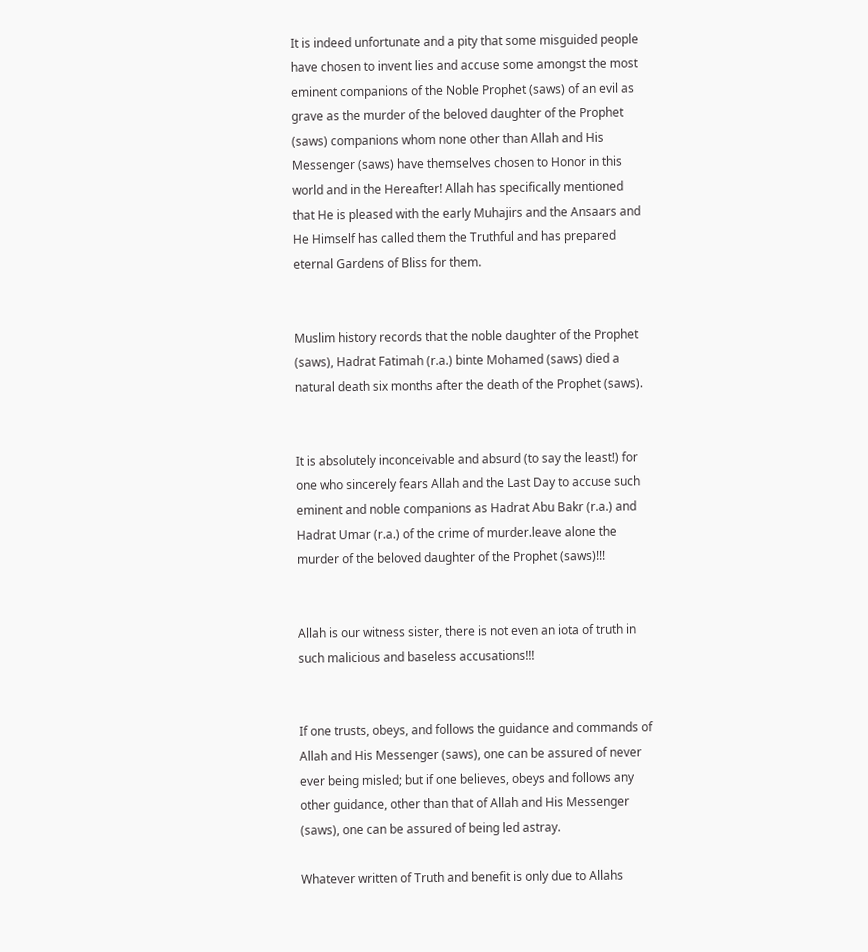It is indeed unfortunate and a pity that some misguided people have chosen to invent lies and accuse some amongst the most eminent companions of the Noble Prophet (saws) of an evil as grave as the murder of the beloved daughter of the Prophet (saws) companions whom none other than Allah and His Messenger (saws) have themselves chosen to Honor in this world and in the Hereafter! Allah has specifically mentioned that He is pleased with the early Muhajirs and the Ansaars and He Himself has called them the Truthful and has prepared eternal Gardens of Bliss for them.


Muslim history records that the noble daughter of the Prophet (saws), Hadrat Fatimah (r.a.) binte Mohamed (saws) died a natural death six months after the death of the Prophet (saws).


It is absolutely inconceivable and absurd (to say the least!) for one who sincerely fears Allah and the Last Day to accuse such eminent and noble companions as Hadrat Abu Bakr (r.a.) and Hadrat Umar (r.a.) of the crime of murder.leave alone the murder of the beloved daughter of the Prophet (saws)!!!


Allah is our witness sister, there is not even an iota of truth in such malicious and baseless accusations!!!


If one trusts, obeys, and follows the guidance and commands of Allah and His Messenger (saws), one can be assured of never ever being misled; but if one believes, obeys and follows any other guidance, other than that of Allah and His Messenger (saws), one can be assured of being led astray.

Whatever written of Truth and benefit is only due to Allahs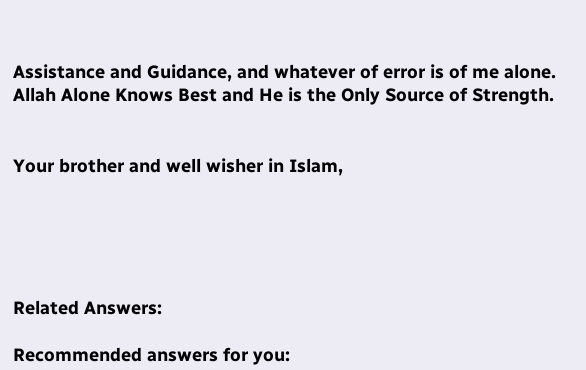Assistance and Guidance, and whatever of error is of me alone. Allah Alone Knows Best and He is the Only Source of Strength.


Your brother and well wisher in Islam,





Related Answers:

Recommended answers for you: